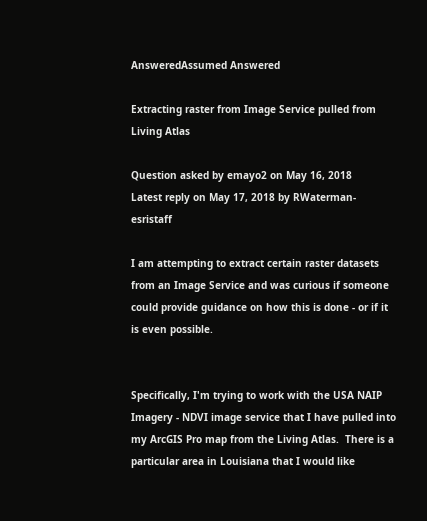AnsweredAssumed Answered

Extracting raster from Image Service pulled from Living Atlas

Question asked by emayo2 on May 16, 2018
Latest reply on May 17, 2018 by RWaterman-esristaff

I am attempting to extract certain raster datasets from an Image Service and was curious if someone could provide guidance on how this is done - or if it is even possible.


Specifically, I'm trying to work with the USA NAIP Imagery - NDVI image service that I have pulled into my ArcGIS Pro map from the Living Atlas.  There is a particular area in Louisiana that I would like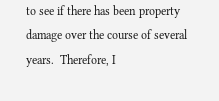to see if there has been property damage over the course of several years.  Therefore, I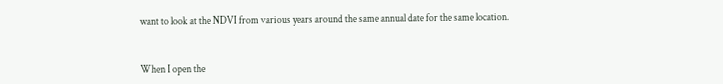want to look at the NDVI from various years around the same annual date for the same location.


When I open the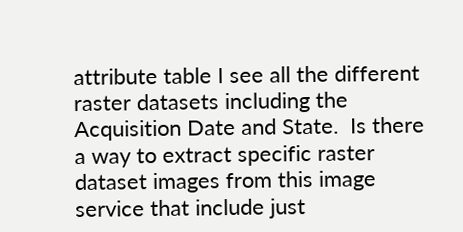attribute table I see all the different raster datasets including the Acquisition Date and State.  Is there a way to extract specific raster dataset images from this image service that include just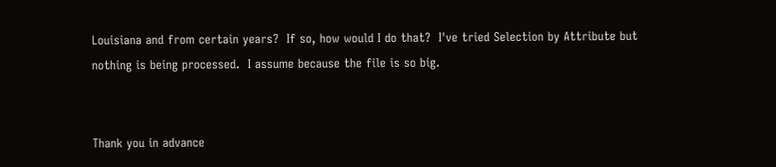Louisiana and from certain years?  If so, how would I do that?  I've tried Selection by Attribute but nothing is being processed.  I assume because the file is so big.


Thank you in advance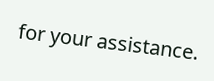for your assistance.